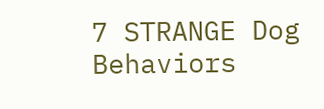7 STRANGE Dog Behaviors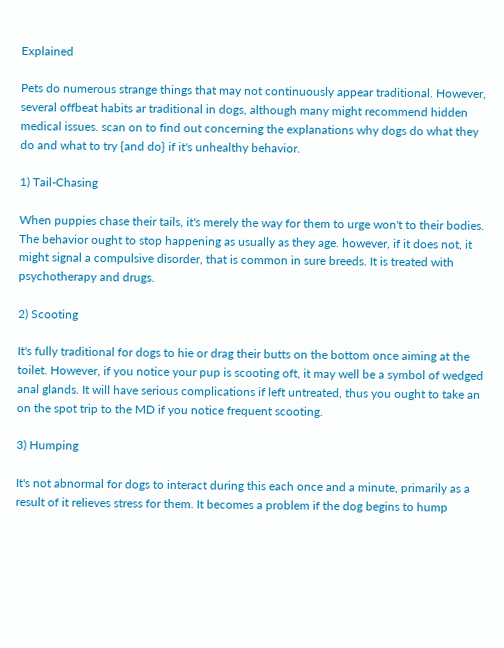Explained

Pets do numerous strange things that may not continuously appear traditional. However, several offbeat habits ar traditional in dogs, although many might recommend hidden medical issues. scan on to find out concerning the explanations why dogs do what they do and what to try {and do} if it's unhealthy behavior.

1) Tail-Chasing

When puppies chase their tails, it's merely the way for them to urge won't to their bodies. The behavior ought to stop happening as usually as they age. however, if it does not, it might signal a compulsive disorder, that is common in sure breeds. It is treated with psychotherapy and drugs.

2) Scooting

It's fully traditional for dogs to hie or drag their butts on the bottom once aiming at the toilet. However, if you notice your pup is scooting oft, it may well be a symbol of wedged anal glands. It will have serious complications if left untreated, thus you ought to take an on the spot trip to the MD if you notice frequent scooting.

3) Humping

It's not abnormal for dogs to interact during this each once and a minute, primarily as a result of it relieves stress for them. It becomes a problem if the dog begins to hump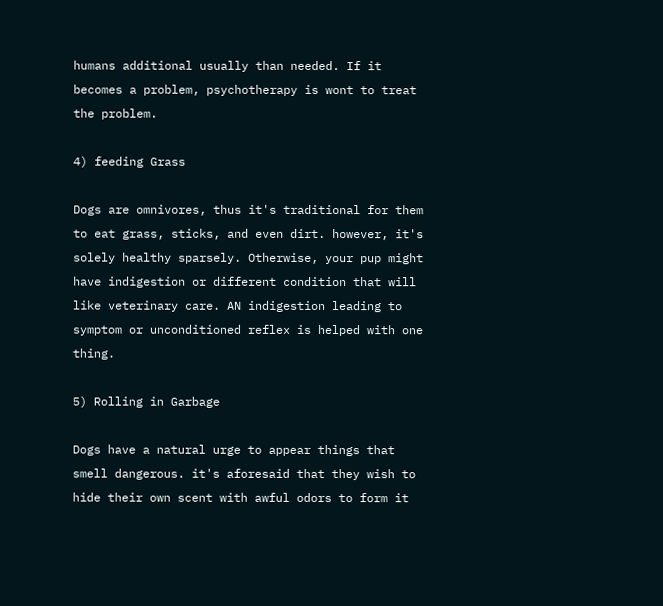humans additional usually than needed. If it becomes a problem, psychotherapy is wont to treat the problem.

4) feeding Grass

Dogs are omnivores, thus it's traditional for them to eat grass, sticks, and even dirt. however, it's solely healthy sparsely. Otherwise, your pup might have indigestion or different condition that will like veterinary care. AN indigestion leading to symptom or unconditioned reflex is helped with one thing.

5) Rolling in Garbage

Dogs have a natural urge to appear things that smell dangerous. it's aforesaid that they wish to hide their own scent with awful odors to form it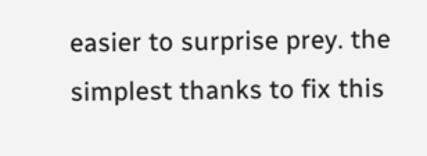easier to surprise prey. the simplest thanks to fix this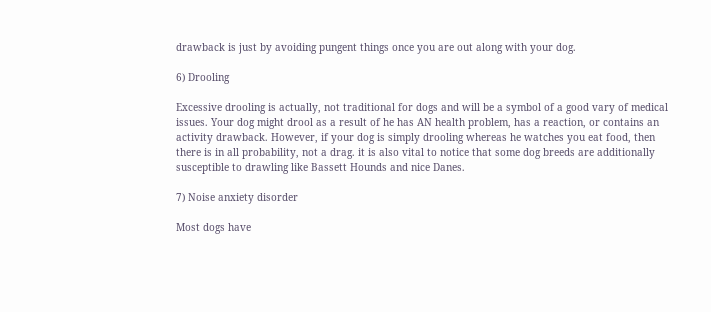drawback is just by avoiding pungent things once you are out along with your dog.

6) Drooling

Excessive drooling is actually, not traditional for dogs and will be a symbol of a good vary of medical issues. Your dog might drool as a result of he has AN health problem, has a reaction, or contains an activity drawback. However, if your dog is simply drooling whereas he watches you eat food, then there is in all probability, not a drag. it is also vital to notice that some dog breeds are additionally susceptible to drawling like Bassett Hounds and nice Danes.

7) Noise anxiety disorder

Most dogs have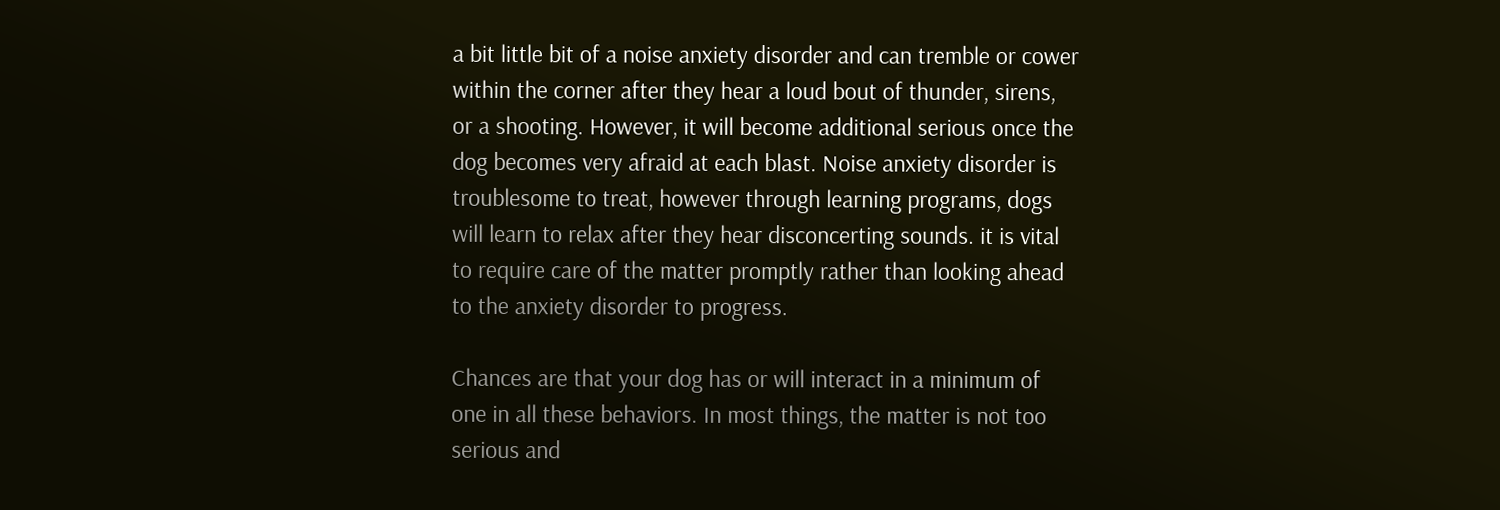a bit little bit of a noise anxiety disorder and can tremble or cower within the corner after they hear a loud bout of thunder, sirens, or a shooting. However, it will become additional serious once the dog becomes very afraid at each blast. Noise anxiety disorder is troublesome to treat, however through learning programs, dogs will learn to relax after they hear disconcerting sounds. it is vital to require care of the matter promptly rather than looking ahead to the anxiety disorder to progress.

Chances are that your dog has or will interact in a minimum of one in all these behaviors. In most things, the matter is not too serious and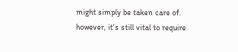might simply be taken care of. however, it's still vital to require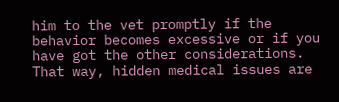him to the vet promptly if the behavior becomes excessive or if you have got the other considerations. That way, hidden medical issues are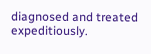diagnosed and treated expeditiously.